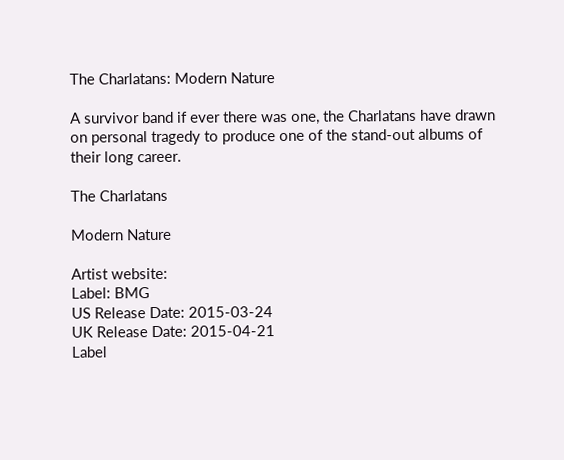The Charlatans: Modern Nature

A survivor band if ever there was one, the Charlatans have drawn on personal tragedy to produce one of the stand-out albums of their long career.

The Charlatans

Modern Nature

Artist website:
Label: BMG
US Release Date: 2015-03-24
UK Release Date: 2015-04-21
Label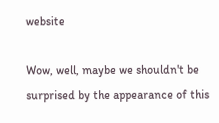website

Wow, well, maybe we shouldn't be surprised by the appearance of this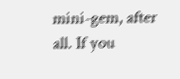mini-gem, after all. If you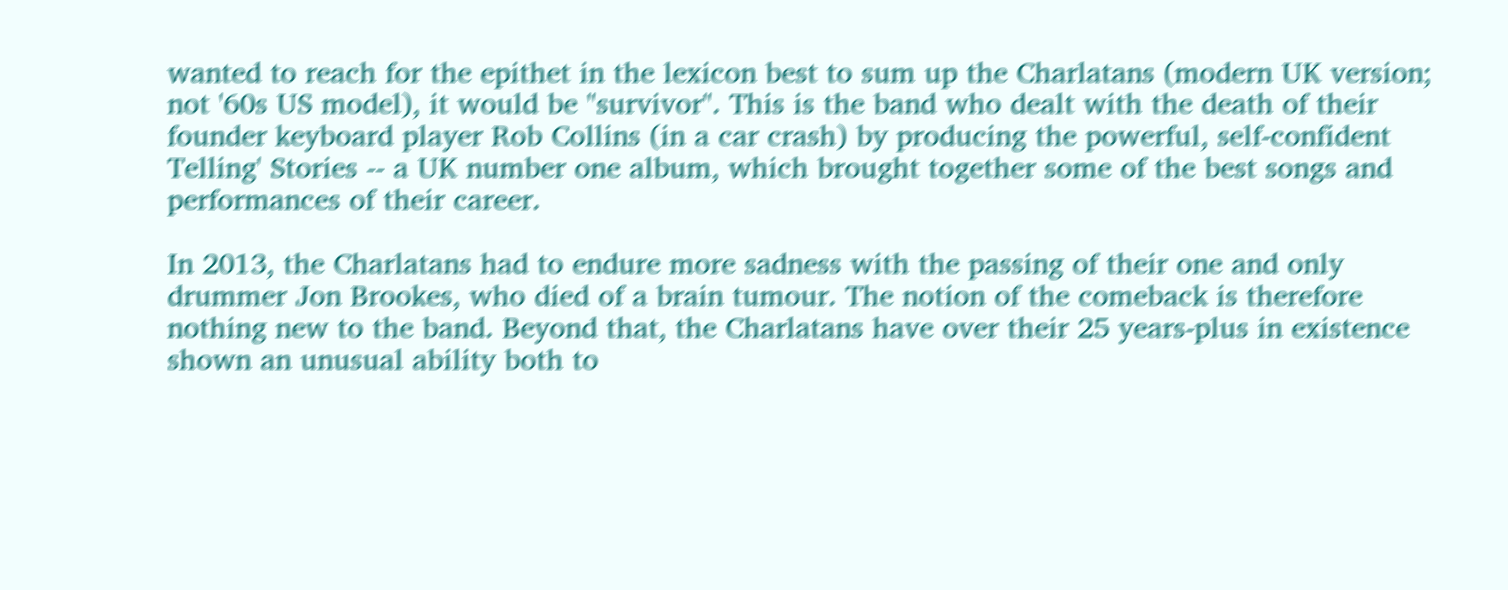wanted to reach for the epithet in the lexicon best to sum up the Charlatans (modern UK version; not '60s US model), it would be "survivor". This is the band who dealt with the death of their founder keyboard player Rob Collins (in a car crash) by producing the powerful, self-confident Telling' Stories -- a UK number one album, which brought together some of the best songs and performances of their career.

In 2013, the Charlatans had to endure more sadness with the passing of their one and only drummer Jon Brookes, who died of a brain tumour. The notion of the comeback is therefore nothing new to the band. Beyond that, the Charlatans have over their 25 years-plus in existence shown an unusual ability both to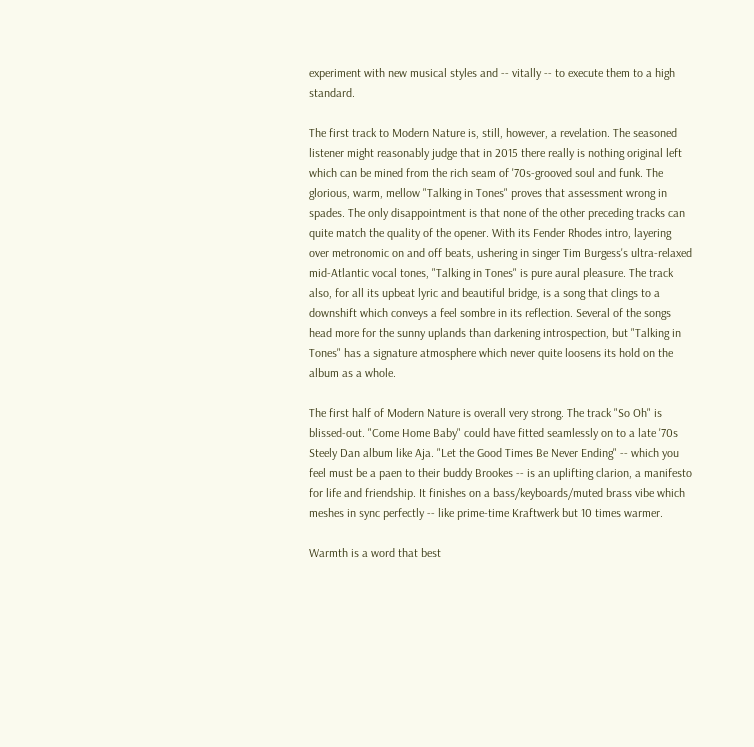experiment with new musical styles and -- vitally -- to execute them to a high standard.

The first track to Modern Nature is, still, however, a revelation. The seasoned listener might reasonably judge that in 2015 there really is nothing original left which can be mined from the rich seam of '70s-grooved soul and funk. The glorious, warm, mellow "Talking in Tones" proves that assessment wrong in spades. The only disappointment is that none of the other preceding tracks can quite match the quality of the opener. With its Fender Rhodes intro, layering over metronomic on and off beats, ushering in singer Tim Burgess's ultra-relaxed mid-Atlantic vocal tones, "Talking in Tones" is pure aural pleasure. The track also, for all its upbeat lyric and beautiful bridge, is a song that clings to a downshift which conveys a feel sombre in its reflection. Several of the songs head more for the sunny uplands than darkening introspection, but "Talking in Tones" has a signature atmosphere which never quite loosens its hold on the album as a whole.

The first half of Modern Nature is overall very strong. The track "So Oh" is blissed-out. "Come Home Baby" could have fitted seamlessly on to a late '70s Steely Dan album like Aja. "Let the Good Times Be Never Ending" -- which you feel must be a paen to their buddy Brookes -- is an uplifting clarion, a manifesto for life and friendship. It finishes on a bass/keyboards/muted brass vibe which meshes in sync perfectly -- like prime-time Kraftwerk but 10 times warmer.

Warmth is a word that best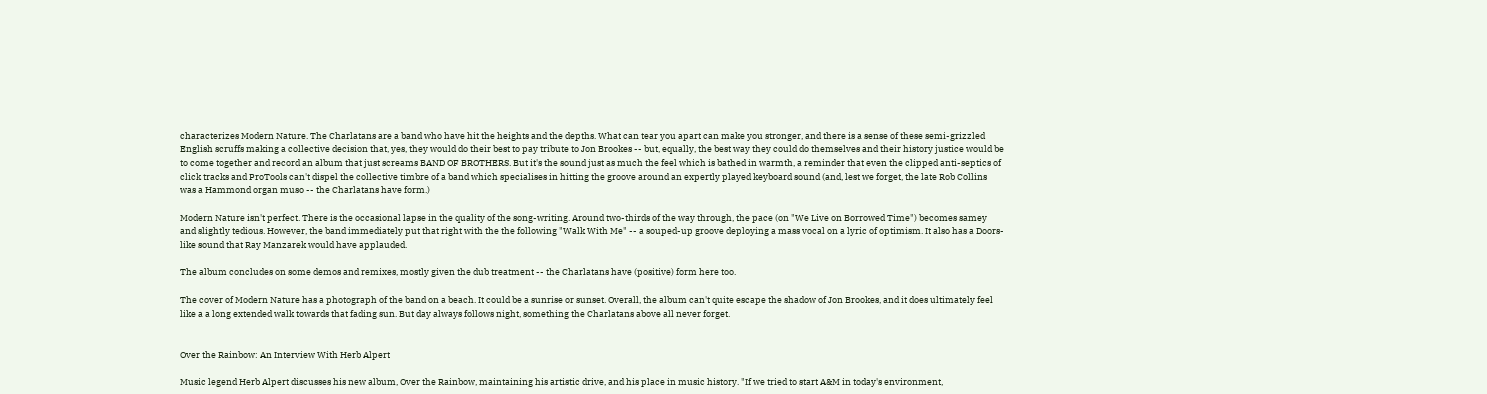characterizes Modern Nature. The Charlatans are a band who have hit the heights and the depths. What can tear you apart can make you stronger, and there is a sense of these semi-grizzled English scruffs making a collective decision that, yes, they would do their best to pay tribute to Jon Brookes -- but, equally, the best way they could do themselves and their history justice would be to come together and record an album that just screams BAND OF BROTHERS. But it's the sound just as much the feel which is bathed in warmth, a reminder that even the clipped anti-septics of click tracks and ProTools can't dispel the collective timbre of a band which specialises in hitting the groove around an expertly played keyboard sound (and, lest we forget, the late Rob Collins was a Hammond organ muso -- the Charlatans have form.)

Modern Nature isn't perfect. There is the occasional lapse in the quality of the song-writing. Around two-thirds of the way through, the pace (on "We Live on Borrowed Time") becomes samey and slightly tedious. However, the band immediately put that right with the the following "Walk With Me" -- a souped-up groove deploying a mass vocal on a lyric of optimism. It also has a Doors-like sound that Ray Manzarek would have applauded.

The album concludes on some demos and remixes, mostly given the dub treatment -- the Charlatans have (positive) form here too.

The cover of Modern Nature has a photograph of the band on a beach. It could be a sunrise or sunset. Overall, the album can't quite escape the shadow of Jon Brookes, and it does ultimately feel like a a long extended walk towards that fading sun. But day always follows night, something the Charlatans above all never forget.


Over the Rainbow: An Interview With Herb Alpert

Music legend Herb Alpert discusses his new album, Over the Rainbow, maintaining his artistic drive, and his place in music history. "If we tried to start A&M in today's environment,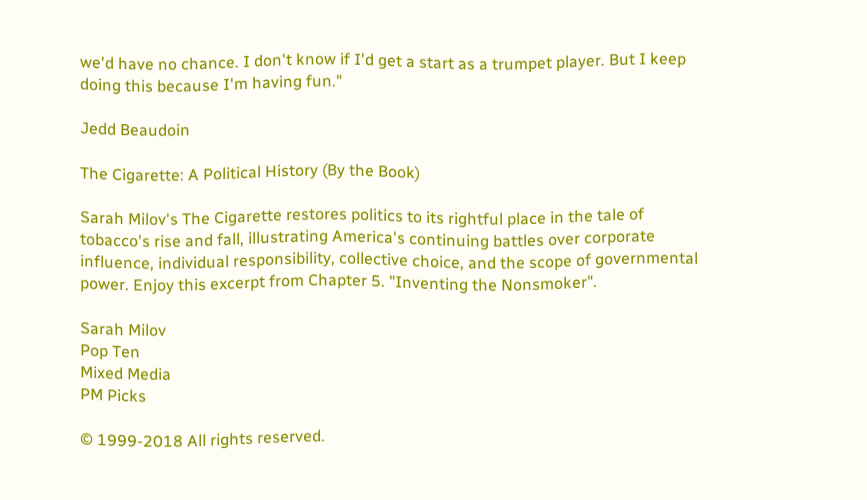we'd have no chance. I don't know if I'd get a start as a trumpet player. But I keep doing this because I'm having fun."

Jedd Beaudoin

The Cigarette: A Political History (By the Book)

Sarah Milov's The Cigarette restores politics to its rightful place in the tale of tobacco's rise and fall, illustrating America's continuing battles over corporate influence, individual responsibility, collective choice, and the scope of governmental power. Enjoy this excerpt from Chapter 5. "Inventing the Nonsmoker".

Sarah Milov
Pop Ten
Mixed Media
PM Picks

© 1999-2018 All rights reserved.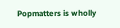Popmatters is wholly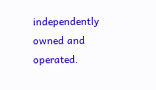independently owned and operated.